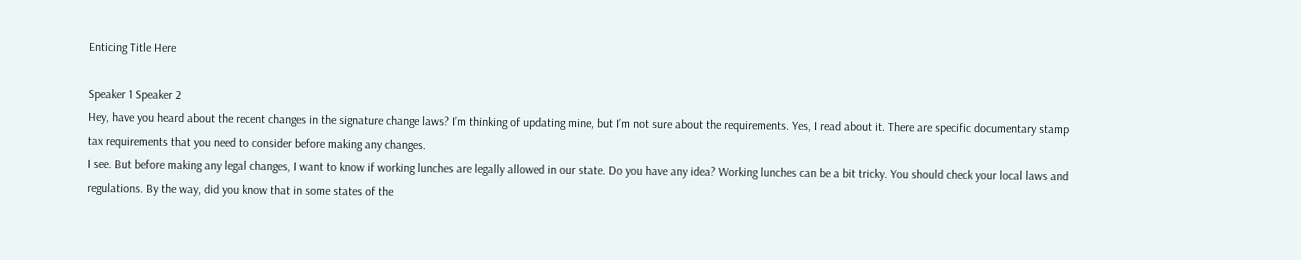Enticing Title Here

Speaker 1 Speaker 2
Hey, have you heard about the recent changes in the signature change laws? I’m thinking of updating mine, but I’m not sure about the requirements. Yes, I read about it. There are specific documentary stamp tax requirements that you need to consider before making any changes.
I see. But before making any legal changes, I want to know if working lunches are legally allowed in our state. Do you have any idea? Working lunches can be a bit tricky. You should check your local laws and regulations. By the way, did you know that in some states of the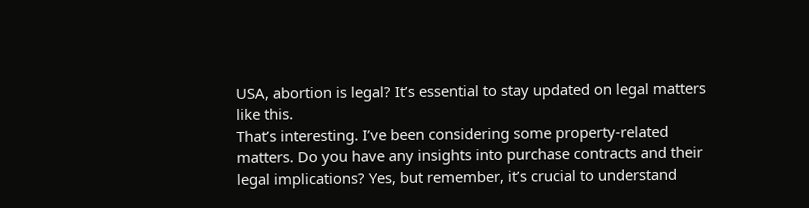USA, abortion is legal? It’s essential to stay updated on legal matters like this.
That’s interesting. I’ve been considering some property-related matters. Do you have any insights into purchase contracts and their legal implications? Yes, but remember, it’s crucial to understand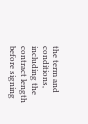the term and conditions, including the contract length before signing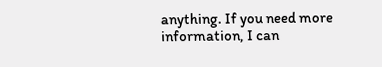anything. If you need more information, I can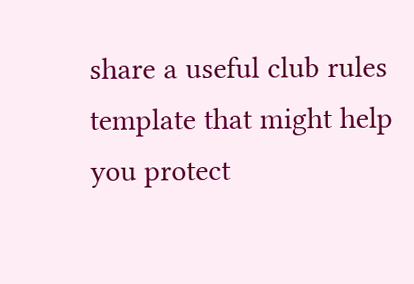share a useful club rules template that might help you protect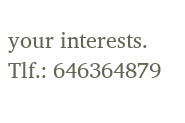your interests.
Tlf.: 646364879